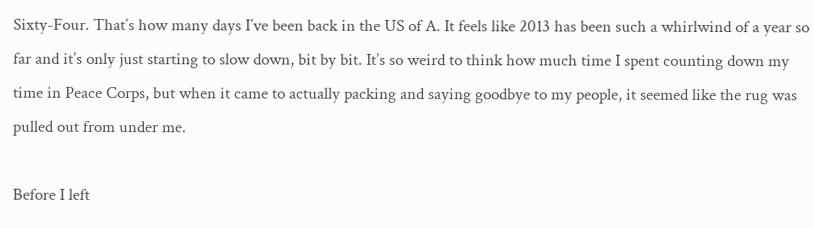Sixty-Four. That’s how many days I’ve been back in the US of A. It feels like 2013 has been such a whirlwind of a year so far and it’s only just starting to slow down, bit by bit. It’s so weird to think how much time I spent counting down my time in Peace Corps, but when it came to actually packing and saying goodbye to my people, it seemed like the rug was pulled out from under me.

Before I left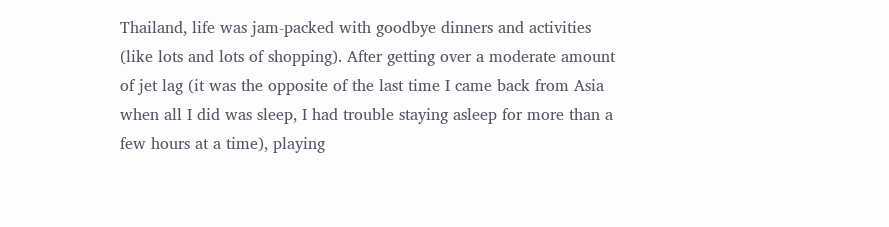Thailand, life was jam-packed with goodbye dinners and activities (like lots and lots of shopping). After getting over a moderate amount of jet lag (it was the opposite of the last time I came back from Asia when all I did was sleep, I had trouble staying asleep for more than a few hours at a time), playing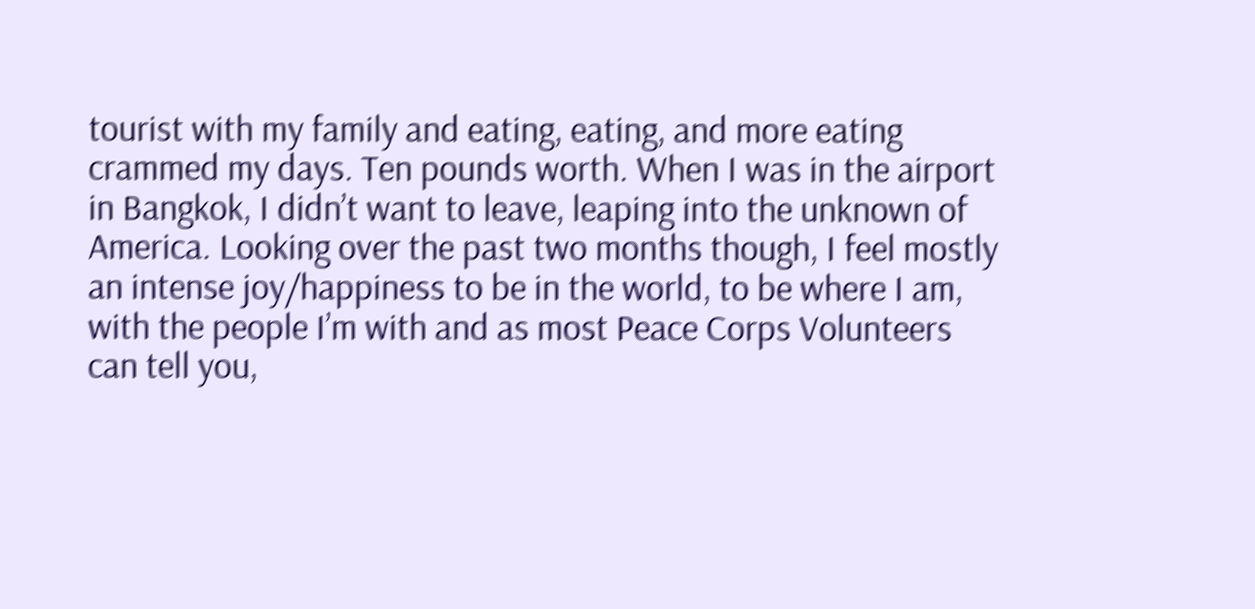tourist with my family and eating, eating, and more eating crammed my days. Ten pounds worth. When I was in the airport in Bangkok, I didn’t want to leave, leaping into the unknown of America. Looking over the past two months though, I feel mostly an intense joy/happiness to be in the world, to be where I am, with the people I’m with and as most Peace Corps Volunteers can tell you,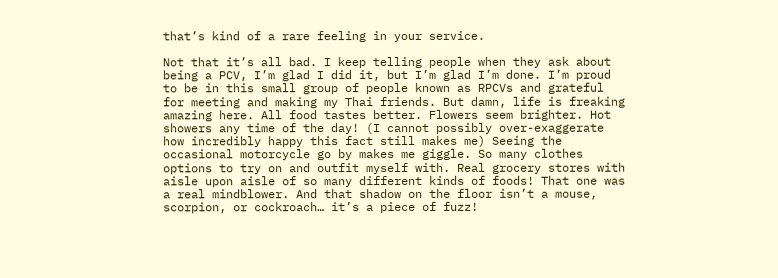that’s kind of a rare feeling in your service.

Not that it’s all bad. I keep telling people when they ask about being a PCV, I’m glad I did it, but I’m glad I’m done. I’m proud to be in this small group of people known as RPCVs and grateful for meeting and making my Thai friends. But damn, life is freaking amazing here. All food tastes better. Flowers seem brighter. Hot showers any time of the day! (I cannot possibly over-exaggerate how incredibly happy this fact still makes me) Seeing the occasional motorcycle go by makes me giggle. So many clothes options to try on and outfit myself with. Real grocery stores with aisle upon aisle of so many different kinds of foods! That one was a real mindblower. And that shadow on the floor isn’t a mouse, scorpion, or cockroach… it’s a piece of fuzz!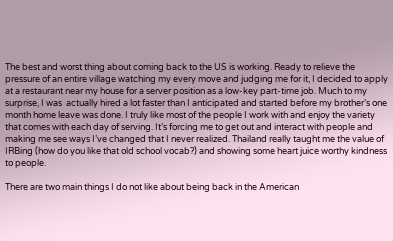The best and worst thing about coming back to the US is working. Ready to relieve the pressure of an entire village watching my every move and judging me for it, I decided to apply at a restaurant near my house for a server position as a low-key part-time job. Much to my surprise, I was  actually hired a lot faster than I anticipated and started before my brother’s one month home leave was done. I truly like most of the people I work with and enjoy the variety that comes with each day of serving. It’s forcing me to get out and interact with people and making me see ways I’ve changed that I never realized. Thailand really taught me the value of IRBing (how do you like that old school vocab?) and showing some heart juice worthy kindness to people.

There are two main things I do not like about being back in the American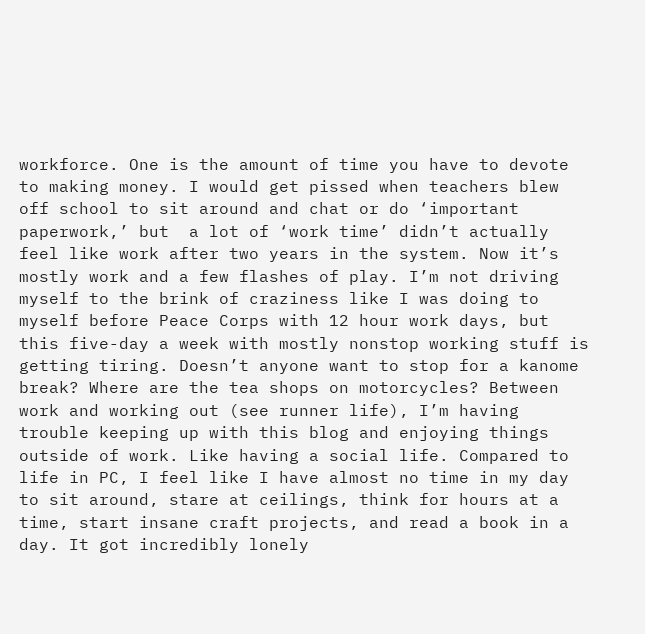workforce. One is the amount of time you have to devote to making money. I would get pissed when teachers blew off school to sit around and chat or do ‘important paperwork,’ but  a lot of ‘work time’ didn’t actually feel like work after two years in the system. Now it’s mostly work and a few flashes of play. I’m not driving myself to the brink of craziness like I was doing to myself before Peace Corps with 12 hour work days, but this five-day a week with mostly nonstop working stuff is getting tiring. Doesn’t anyone want to stop for a kanome break? Where are the tea shops on motorcycles? Between work and working out (see runner life), I’m having trouble keeping up with this blog and enjoying things outside of work. Like having a social life. Compared to life in PC, I feel like I have almost no time in my day to sit around, stare at ceilings, think for hours at a time, start insane craft projects, and read a book in a day. It got incredibly lonely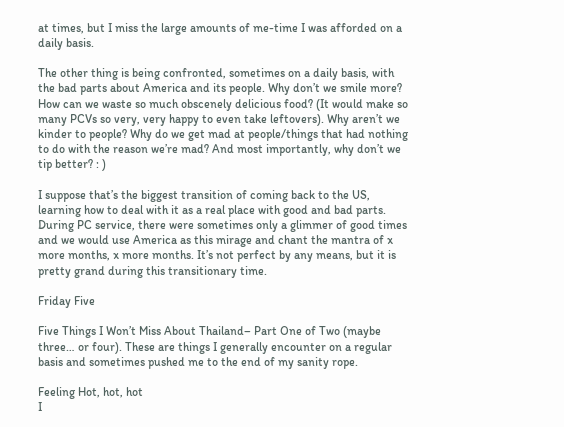at times, but I miss the large amounts of me-time I was afforded on a daily basis.

The other thing is being confronted, sometimes on a daily basis, with the bad parts about America and its people. Why don’t we smile more? How can we waste so much obscenely delicious food? (It would make so many PCVs so very, very happy to even take leftovers). Why aren’t we kinder to people? Why do we get mad at people/things that had nothing to do with the reason we’re mad? And most importantly, why don’t we tip better? : )

I suppose that’s the biggest transition of coming back to the US, learning how to deal with it as a real place with good and bad parts. During PC service, there were sometimes only a glimmer of good times and we would use America as this mirage and chant the mantra of x more months, x more months. It’s not perfect by any means, but it is pretty grand during this transitionary time.

Friday Five

Five Things I Won’t Miss About Thailand– Part One of Two (maybe three… or four). These are things I generally encounter on a regular basis and sometimes pushed me to the end of my sanity rope.

Feeling Hot, hot, hot
I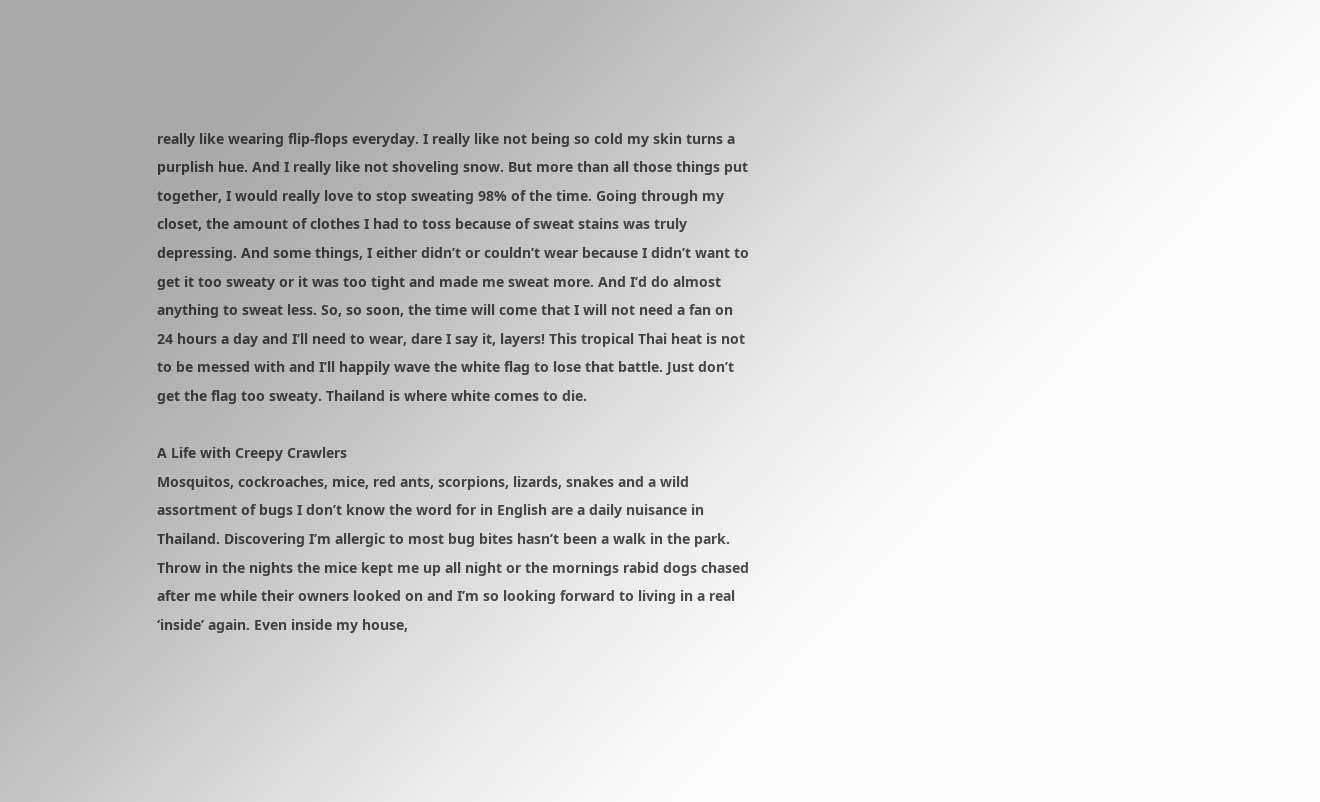really like wearing flip-flops everyday. I really like not being so cold my skin turns a purplish hue. And I really like not shoveling snow. But more than all those things put together, I would really love to stop sweating 98% of the time. Going through my closet, the amount of clothes I had to toss because of sweat stains was truly depressing. And some things, I either didn’t or couldn’t wear because I didn’t want to get it too sweaty or it was too tight and made me sweat more. And I’d do almost anything to sweat less. So, so soon, the time will come that I will not need a fan on 24 hours a day and I’ll need to wear, dare I say it, layers! This tropical Thai heat is not to be messed with and I’ll happily wave the white flag to lose that battle. Just don’t get the flag too sweaty. Thailand is where white comes to die.

A Life with Creepy Crawlers
Mosquitos, cockroaches, mice, red ants, scorpions, lizards, snakes and a wild assortment of bugs I don’t know the word for in English are a daily nuisance in Thailand. Discovering I’m allergic to most bug bites hasn’t been a walk in the park. Throw in the nights the mice kept me up all night or the mornings rabid dogs chased after me while their owners looked on and I’m so looking forward to living in a real ‘inside’ again. Even inside my house,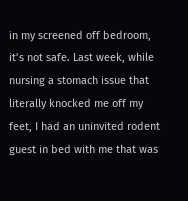in my screened off bedroom, it’s not safe. Last week, while nursing a stomach issue that literally knocked me off my feet, I had an uninvited rodent guest in bed with me that was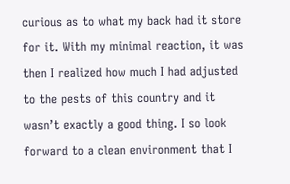curious as to what my back had it store for it. With my minimal reaction, it was then I realized how much I had adjusted to the pests of this country and it wasn’t exactly a good thing. I so look forward to a clean environment that I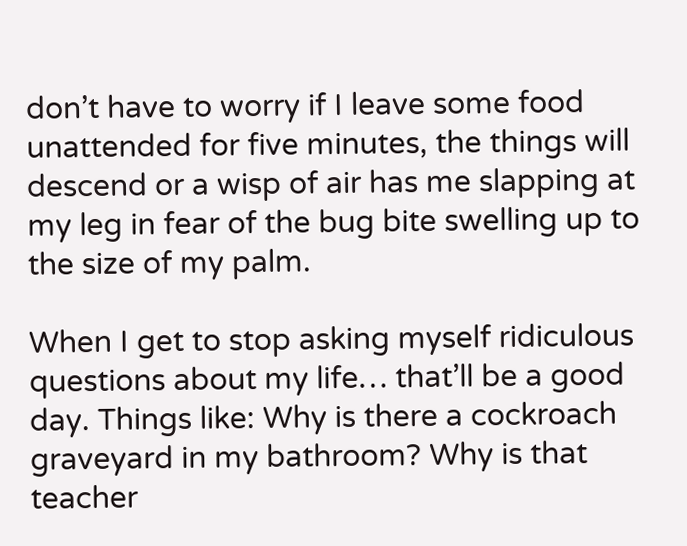don’t have to worry if I leave some food unattended for five minutes, the things will descend or a wisp of air has me slapping at my leg in fear of the bug bite swelling up to the size of my palm.

When I get to stop asking myself ridiculous questions about my life… that’ll be a good day. Things like: Why is there a cockroach graveyard in my bathroom? Why is that teacher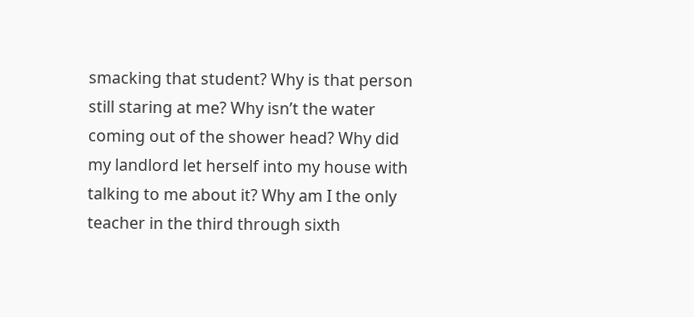smacking that student? Why is that person still staring at me? Why isn’t the water coming out of the shower head? Why did my landlord let herself into my house with talking to me about it? Why am I the only teacher in the third through sixth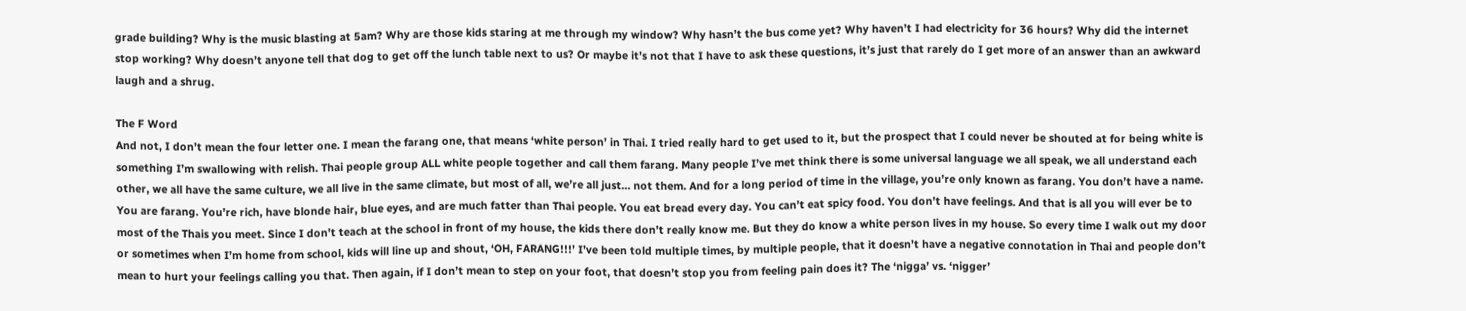grade building? Why is the music blasting at 5am? Why are those kids staring at me through my window? Why hasn’t the bus come yet? Why haven’t I had electricity for 36 hours? Why did the internet stop working? Why doesn’t anyone tell that dog to get off the lunch table next to us? Or maybe it’s not that I have to ask these questions, it’s just that rarely do I get more of an answer than an awkward laugh and a shrug.

The F Word
And not, I don’t mean the four letter one. I mean the farang one, that means ‘white person’ in Thai. I tried really hard to get used to it, but the prospect that I could never be shouted at for being white is something I’m swallowing with relish. Thai people group ALL white people together and call them farang. Many people I’ve met think there is some universal language we all speak, we all understand each other, we all have the same culture, we all live in the same climate, but most of all, we’re all just… not them. And for a long period of time in the village, you’re only known as farang. You don’t have a name. You are farang. You’re rich, have blonde hair, blue eyes, and are much fatter than Thai people. You eat bread every day. You can’t eat spicy food. You don’t have feelings. And that is all you will ever be to most of the Thais you meet. Since I don’t teach at the school in front of my house, the kids there don’t really know me. But they do know a white person lives in my house. So every time I walk out my door or sometimes when I’m home from school, kids will line up and shout, ‘OH, FARANG!!!’ I’ve been told multiple times, by multiple people, that it doesn’t have a negative connotation in Thai and people don’t mean to hurt your feelings calling you that. Then again, if I don’t mean to step on your foot, that doesn’t stop you from feeling pain does it? The ‘nigga’ vs. ‘nigger’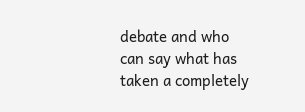debate and who can say what has taken a completely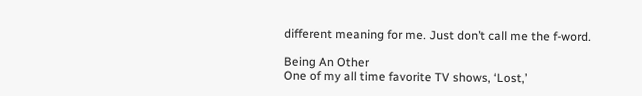different meaning for me. Just don’t call me the f-word.

Being An Other
One of my all time favorite TV shows, ‘Lost,’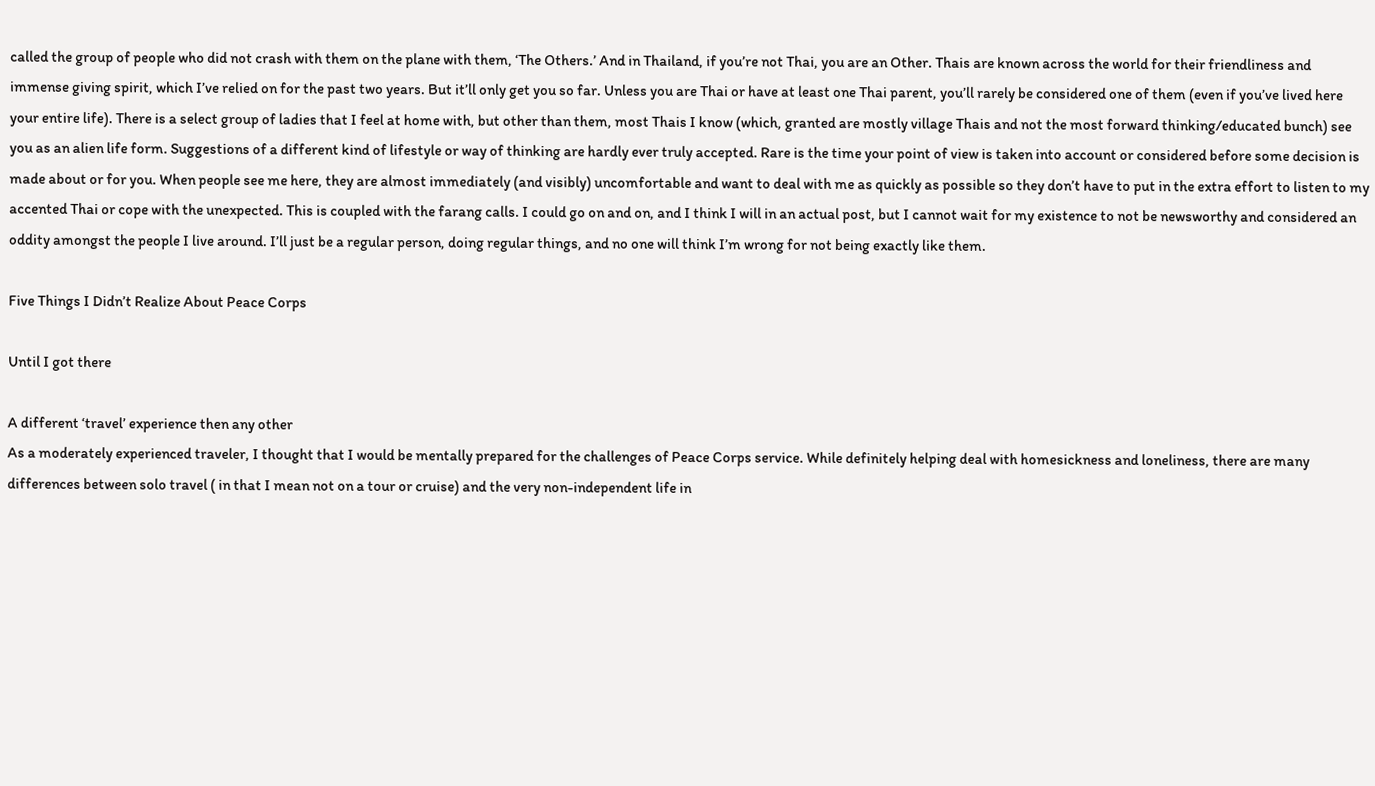called the group of people who did not crash with them on the plane with them, ‘The Others.’ And in Thailand, if you’re not Thai, you are an Other. Thais are known across the world for their friendliness and immense giving spirit, which I’ve relied on for the past two years. But it’ll only get you so far. Unless you are Thai or have at least one Thai parent, you’ll rarely be considered one of them (even if you’ve lived here your entire life). There is a select group of ladies that I feel at home with, but other than them, most Thais I know (which, granted are mostly village Thais and not the most forward thinking/educated bunch) see you as an alien life form. Suggestions of a different kind of lifestyle or way of thinking are hardly ever truly accepted. Rare is the time your point of view is taken into account or considered before some decision is made about or for you. When people see me here, they are almost immediately (and visibly) uncomfortable and want to deal with me as quickly as possible so they don’t have to put in the extra effort to listen to my accented Thai or cope with the unexpected. This is coupled with the farang calls. I could go on and on, and I think I will in an actual post, but I cannot wait for my existence to not be newsworthy and considered an oddity amongst the people I live around. I’ll just be a regular person, doing regular things, and no one will think I’m wrong for not being exactly like them.

Five Things I Didn’t Realize About Peace Corps

Until I got there

A different ‘travel’ experience then any other
As a moderately experienced traveler, I thought that I would be mentally prepared for the challenges of Peace Corps service. While definitely helping deal with homesickness and loneliness, there are many differences between solo travel ( in that I mean not on a tour or cruise) and the very non-independent life in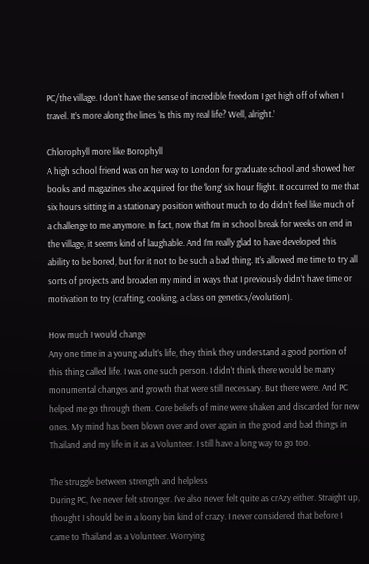PC/the village. I don’t have the sense of incredible freedom I get high off of when I travel. It’s more along the lines ‘Is this my real life? Well, alright.’

Chlorophyll more like Borophyll
A high school friend was on her way to London for graduate school and showed her books and magazines she acquired for the ‘long’ six hour flight. It occurred to me that six hours sitting in a stationary position without much to do didn’t feel like much of a challenge to me anymore. In fact, now that I’m in school break for weeks on end in the village, it seems kind of laughable. And I’m really glad to have developed this ability to be bored, but for it not to be such a bad thing. It’s allowed me time to try all sorts of projects and broaden my mind in ways that I previously didn’t have time or motivation to try (crafting, cooking, a class on genetics/evolution).

How much I would change
Any one time in a young adult’s life, they think they understand a good portion of this thing called life. I was one such person. I didn’t think there would be many monumental changes and growth that were still necessary. But there were. And PC helped me go through them. Core beliefs of mine were shaken and discarded for new ones. My mind has been blown over and over again in the good and bad things in Thailand and my life in it as a Volunteer. I still have a long way to go too.

The struggle between strength and helpless
During PC, I’ve never felt stronger. I’ve also never felt quite as crAzy either. Straight up, thought I should be in a loony bin kind of crazy. I never considered that before I came to Thailand as a Volunteer. Worrying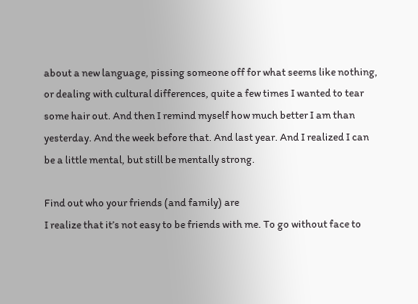about a new language, pissing someone off for what seems like nothing, or dealing with cultural differences, quite a few times I wanted to tear some hair out. And then I remind myself how much better I am than yesterday. And the week before that. And last year. And I realized I can be a little mental, but still be mentally strong.

Find out who your friends (and family) are
I realize that it’s not easy to be friends with me. To go without face to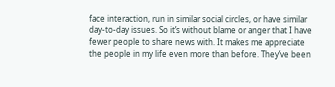face interaction, run in similar social circles, or have similar day-to-day issues. So it’s without blame or anger that I have fewer people to share news with. It makes me appreciate the people in my life even more than before. They’ve been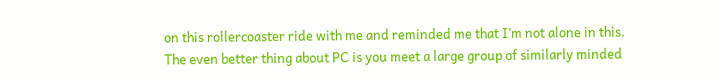on this rollercoaster ride with me and reminded me that I’m not alone in this. The even better thing about PC is you meet a large group of similarly minded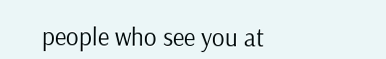people who see you at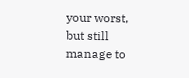your worst, but still manage to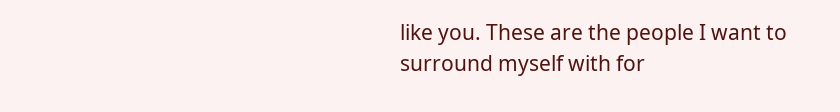like you. These are the people I want to surround myself with for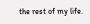the rest of my life.